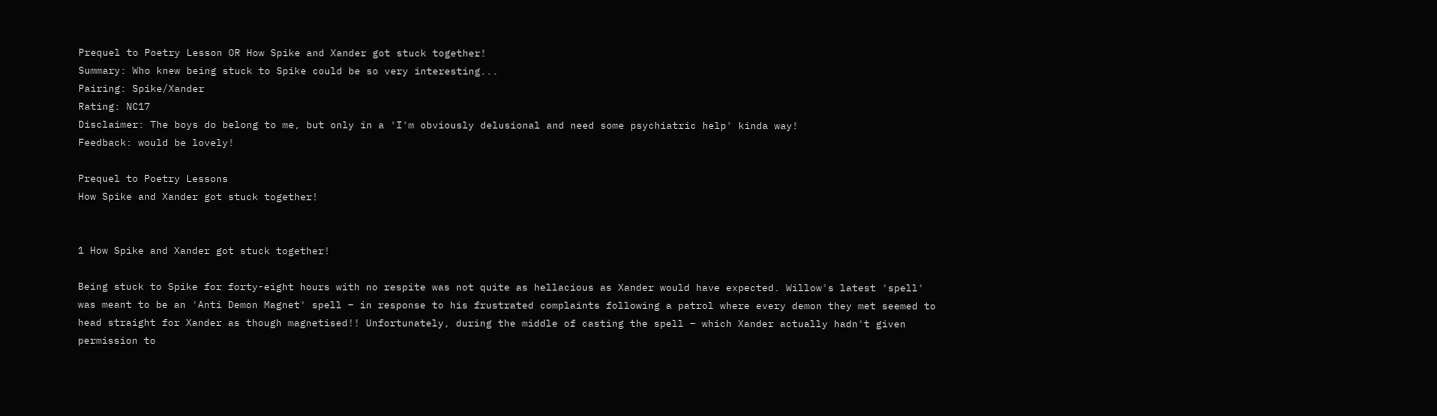Prequel to Poetry Lesson OR How Spike and Xander got stuck together!
Summary: Who knew being stuck to Spike could be so very interesting...
Pairing: Spike/Xander
Rating: NC17
Disclaimer: The boys do belong to me, but only in a 'I'm obviously delusional and need some psychiatric help' kinda way!
Feedback: would be lovely!

Prequel to Poetry Lessons
How Spike and Xander got stuck together!


1 How Spike and Xander got stuck together!

Being stuck to Spike for forty-eight hours with no respite was not quite as hellacious as Xander would have expected. Willow's latest 'spell' was meant to be an 'Anti Demon Magnet' spell – in response to his frustrated complaints following a patrol where every demon they met seemed to head straight for Xander as though magnetised!! Unfortunately, during the middle of casting the spell – which Xander actually hadn't given permission to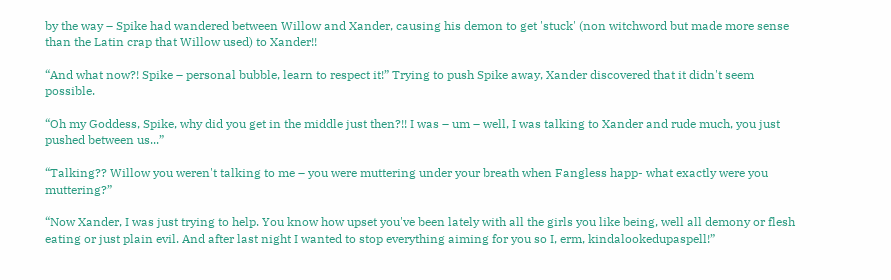by the way – Spike had wandered between Willow and Xander, causing his demon to get 'stuck' (non witchword but made more sense than the Latin crap that Willow used) to Xander!!

“And what now?! Spike – personal bubble, learn to respect it!” Trying to push Spike away, Xander discovered that it didn't seem possible.

“Oh my Goddess, Spike, why did you get in the middle just then?!! I was – um – well, I was talking to Xander and rude much, you just pushed between us...”

“Talking?? Willow you weren't talking to me – you were muttering under your breath when Fangless happ- what exactly were you muttering?”

“Now Xander, I was just trying to help. You know how upset you've been lately with all the girls you like being, well all demony or flesh eating or just plain evil. And after last night I wanted to stop everything aiming for you so I, erm, kindalookedupaspell!”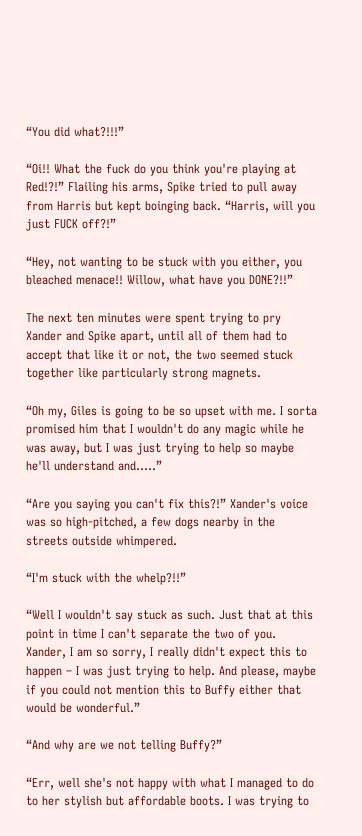“You did what?!!!”

“Oi!! What the fuck do you think you're playing at Red!?!” Flailing his arms, Spike tried to pull away from Harris but kept boinging back. “Harris, will you just FUCK off?!”

“Hey, not wanting to be stuck with you either, you bleached menace!! Willow, what have you DONE?!!”

The next ten minutes were spent trying to pry Xander and Spike apart, until all of them had to accept that like it or not, the two seemed stuck together like particularly strong magnets.

“Oh my, Giles is going to be so upset with me. I sorta promised him that I wouldn't do any magic while he was away, but I was just trying to help so maybe he'll understand and.....”

“Are you saying you can't fix this?!” Xander's voice was so high-pitched, a few dogs nearby in the streets outside whimpered.

“I'm stuck with the whelp?!!”

“Well I wouldn't say stuck as such. Just that at this point in time I can't separate the two of you. Xander, I am so sorry, I really didn't expect this to happen – I was just trying to help. And please, maybe if you could not mention this to Buffy either that would be wonderful.”

“And why are we not telling Buffy?”

“Err, well she's not happy with what I managed to do to her stylish but affordable boots. I was trying to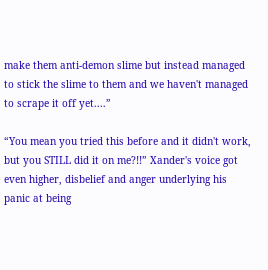make them anti-demon slime but instead managed to stick the slime to them and we haven't managed to scrape it off yet....”

“You mean you tried this before and it didn't work, but you STILL did it on me?!!” Xander's voice got even higher, disbelief and anger underlying his panic at being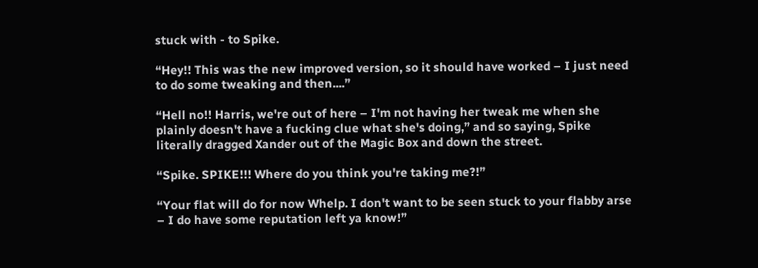stuck with - to Spike.

“Hey!! This was the new improved version, so it should have worked – I just need to do some tweaking and then....”

“Hell no!! Harris, we're out of here – I'm not having her tweak me when she plainly doesn't have a fucking clue what she's doing,” and so saying, Spike literally dragged Xander out of the Magic Box and down the street.

“Spike. SPIKE!!! Where do you think you're taking me?!”

“Your flat will do for now Whelp. I don't want to be seen stuck to your flabby arse – I do have some reputation left ya know!”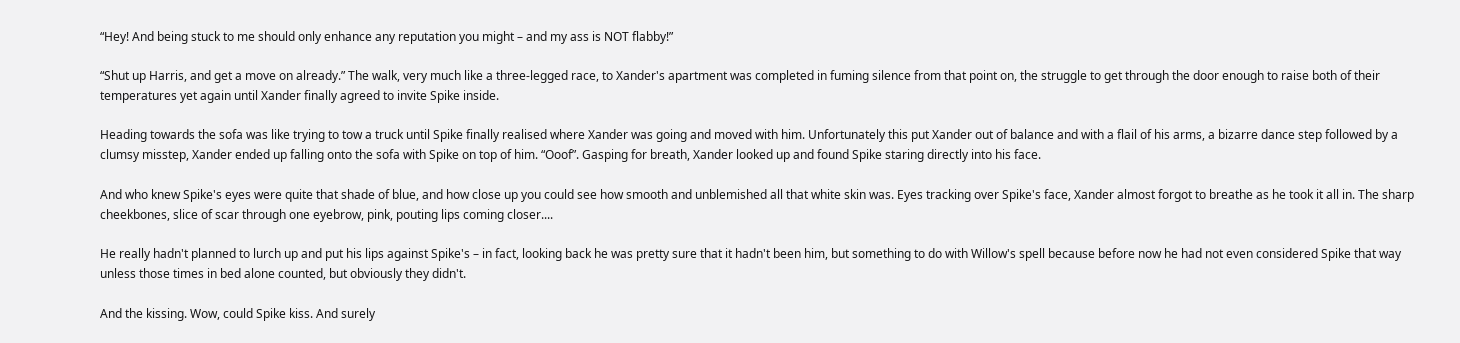“Hey! And being stuck to me should only enhance any reputation you might – and my ass is NOT flabby!”

“Shut up Harris, and get a move on already.” The walk, very much like a three-legged race, to Xander's apartment was completed in fuming silence from that point on, the struggle to get through the door enough to raise both of their temperatures yet again until Xander finally agreed to invite Spike inside.

Heading towards the sofa was like trying to tow a truck until Spike finally realised where Xander was going and moved with him. Unfortunately this put Xander out of balance and with a flail of his arms, a bizarre dance step followed by a clumsy misstep, Xander ended up falling onto the sofa with Spike on top of him. “Ooof”. Gasping for breath, Xander looked up and found Spike staring directly into his face.

And who knew Spike's eyes were quite that shade of blue, and how close up you could see how smooth and unblemished all that white skin was. Eyes tracking over Spike's face, Xander almost forgot to breathe as he took it all in. The sharp cheekbones, slice of scar through one eyebrow, pink, pouting lips coming closer....

He really hadn't planned to lurch up and put his lips against Spike's – in fact, looking back he was pretty sure that it hadn't been him, but something to do with Willow's spell because before now he had not even considered Spike that way unless those times in bed alone counted, but obviously they didn't.

And the kissing. Wow, could Spike kiss. And surely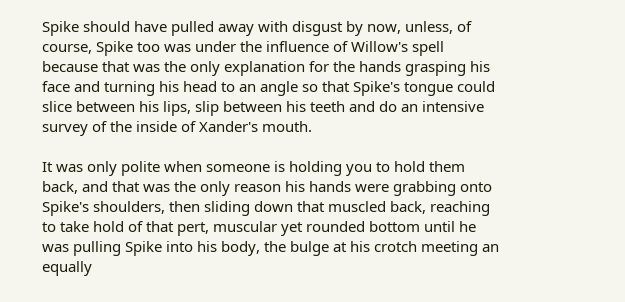Spike should have pulled away with disgust by now, unless, of course, Spike too was under the influence of Willow's spell because that was the only explanation for the hands grasping his face and turning his head to an angle so that Spike's tongue could slice between his lips, slip between his teeth and do an intensive survey of the inside of Xander's mouth.

It was only polite when someone is holding you to hold them back, and that was the only reason his hands were grabbing onto Spike's shoulders, then sliding down that muscled back, reaching to take hold of that pert, muscular yet rounded bottom until he was pulling Spike into his body, the bulge at his crotch meeting an equally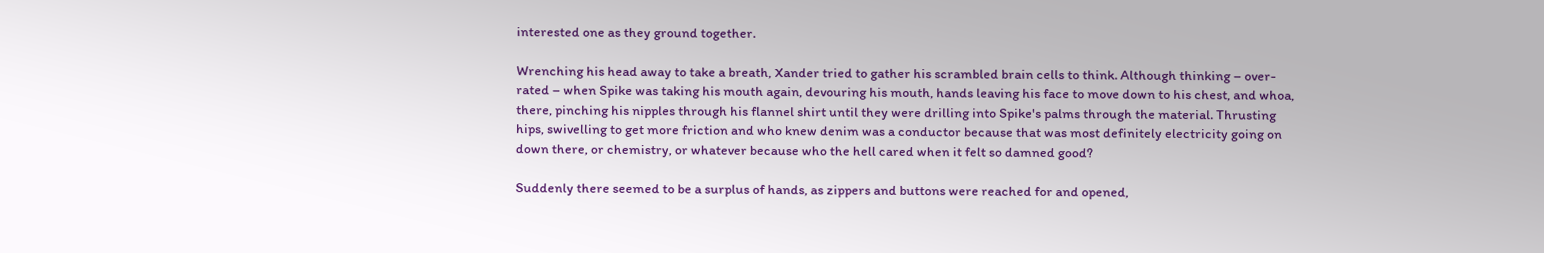interested one as they ground together.

Wrenching his head away to take a breath, Xander tried to gather his scrambled brain cells to think. Although thinking – over-rated – when Spike was taking his mouth again, devouring his mouth, hands leaving his face to move down to his chest, and whoa, there, pinching his nipples through his flannel shirt until they were drilling into Spike's palms through the material. Thrusting hips, swivelling to get more friction and who knew denim was a conductor because that was most definitely electricity going on down there, or chemistry, or whatever because who the hell cared when it felt so damned good?

Suddenly there seemed to be a surplus of hands, as zippers and buttons were reached for and opened,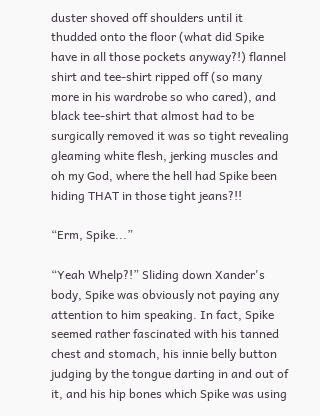duster shoved off shoulders until it thudded onto the floor (what did Spike have in all those pockets anyway?!) flannel shirt and tee-shirt ripped off (so many more in his wardrobe so who cared), and black tee-shirt that almost had to be surgically removed it was so tight revealing gleaming white flesh, jerking muscles and oh my God, where the hell had Spike been hiding THAT in those tight jeans?!!

“Erm, Spike...”

“Yeah Whelp?!” Sliding down Xander's body, Spike was obviously not paying any attention to him speaking. In fact, Spike seemed rather fascinated with his tanned chest and stomach, his innie belly button judging by the tongue darting in and out of it, and his hip bones which Spike was using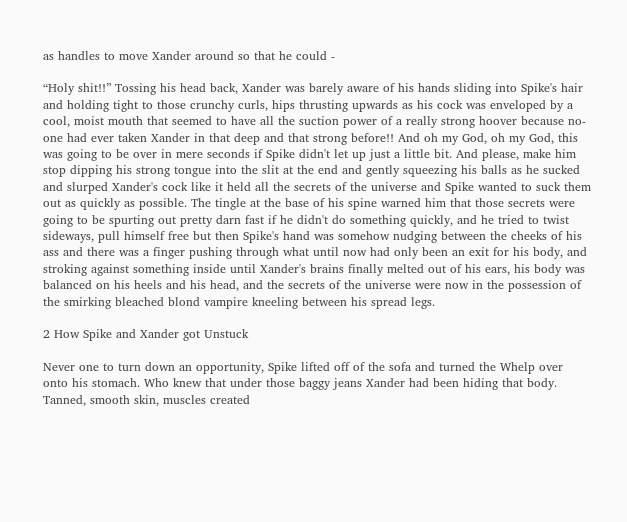as handles to move Xander around so that he could -

“Holy shit!!” Tossing his head back, Xander was barely aware of his hands sliding into Spike's hair and holding tight to those crunchy curls, hips thrusting upwards as his cock was enveloped by a cool, moist mouth that seemed to have all the suction power of a really strong hoover because no-one had ever taken Xander in that deep and that strong before!! And oh my God, oh my God, this was going to be over in mere seconds if Spike didn't let up just a little bit. And please, make him stop dipping his strong tongue into the slit at the end and gently squeezing his balls as he sucked and slurped Xander's cock like it held all the secrets of the universe and Spike wanted to suck them out as quickly as possible. The tingle at the base of his spine warned him that those secrets were going to be spurting out pretty darn fast if he didn't do something quickly, and he tried to twist sideways, pull himself free but then Spike's hand was somehow nudging between the cheeks of his ass and there was a finger pushing through what until now had only been an exit for his body, and stroking against something inside until Xander's brains finally melted out of his ears, his body was balanced on his heels and his head, and the secrets of the universe were now in the possession of the smirking bleached blond vampire kneeling between his spread legs.

2 How Spike and Xander got Unstuck

Never one to turn down an opportunity, Spike lifted off of the sofa and turned the Whelp over onto his stomach. Who knew that under those baggy jeans Xander had been hiding that body. Tanned, smooth skin, muscles created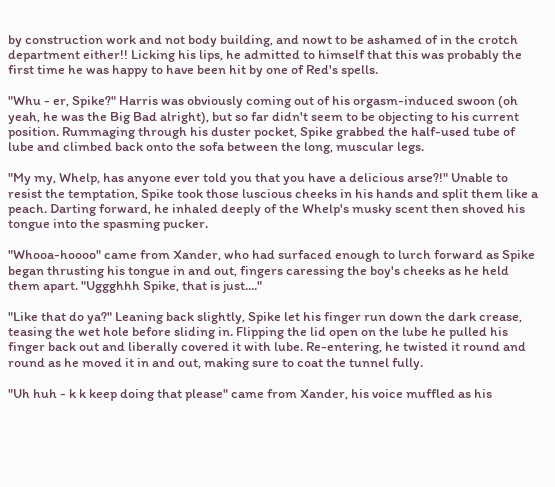by construction work and not body building, and nowt to be ashamed of in the crotch department either!! Licking his lips, he admitted to himself that this was probably the first time he was happy to have been hit by one of Red's spells.

"Whu - er, Spike?" Harris was obviously coming out of his orgasm-induced swoon (oh yeah, he was the Big Bad alright), but so far didn't seem to be objecting to his current position. Rummaging through his duster pocket, Spike grabbed the half-used tube of lube and climbed back onto the sofa between the long, muscular legs.

"My my, Whelp, has anyone ever told you that you have a delicious arse?!" Unable to resist the temptation, Spike took those luscious cheeks in his hands and split them like a peach. Darting forward, he inhaled deeply of the Whelp's musky scent then shoved his tongue into the spasming pucker.

"Whooa-hoooo" came from Xander, who had surfaced enough to lurch forward as Spike began thrusting his tongue in and out, fingers caressing the boy's cheeks as he held them apart. "Uggghhh Spike, that is just...."

"Like that do ya?" Leaning back slightly, Spike let his finger run down the dark crease, teasing the wet hole before sliding in. Flipping the lid open on the lube he pulled his finger back out and liberally covered it with lube. Re-entering, he twisted it round and round as he moved it in and out, making sure to coat the tunnel fully.

"Uh huh - k k keep doing that please" came from Xander, his voice muffled as his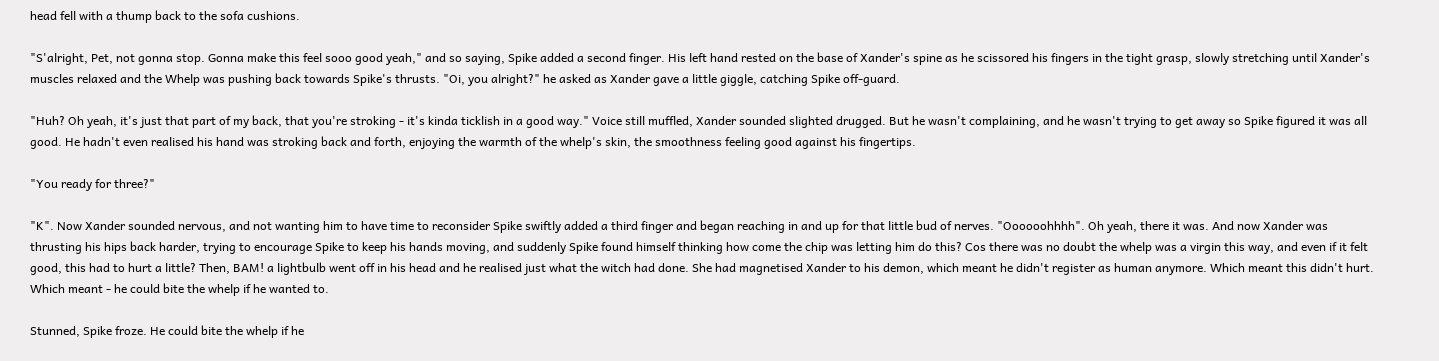head fell with a thump back to the sofa cushions.

"S'alright, Pet, not gonna stop. Gonna make this feel sooo good yeah," and so saying, Spike added a second finger. His left hand rested on the base of Xander's spine as he scissored his fingers in the tight grasp, slowly stretching until Xander's muscles relaxed and the Whelp was pushing back towards Spike's thrusts. "Oi, you alright?" he asked as Xander gave a little giggle, catching Spike off-guard.

"Huh? Oh yeah, it's just that part of my back, that you're stroking - it's kinda ticklish in a good way." Voice still muffled, Xander sounded slighted drugged. But he wasn't complaining, and he wasn't trying to get away so Spike figured it was all good. He hadn't even realised his hand was stroking back and forth, enjoying the warmth of the whelp's skin, the smoothness feeling good against his fingertips.

"You ready for three?"

"K". Now Xander sounded nervous, and not wanting him to have time to reconsider Spike swiftly added a third finger and began reaching in and up for that little bud of nerves. "Oooooohhhh". Oh yeah, there it was. And now Xander was thrusting his hips back harder, trying to encourage Spike to keep his hands moving, and suddenly Spike found himself thinking how come the chip was letting him do this? Cos there was no doubt the whelp was a virgin this way, and even if it felt good, this had to hurt a little? Then, BAM! a lightbulb went off in his head and he realised just what the witch had done. She had magnetised Xander to his demon, which meant he didn't register as human anymore. Which meant this didn't hurt. Which meant - he could bite the whelp if he wanted to.

Stunned, Spike froze. He could bite the whelp if he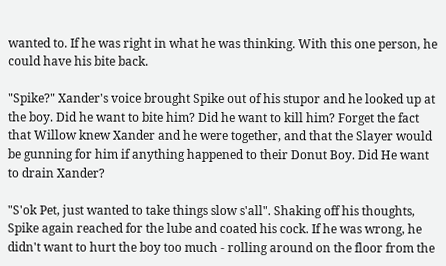wanted to. If he was right in what he was thinking. With this one person, he could have his bite back.

"Spike?" Xander's voice brought Spike out of his stupor and he looked up at the boy. Did he want to bite him? Did he want to kill him? Forget the fact that Willow knew Xander and he were together, and that the Slayer would be gunning for him if anything happened to their Donut Boy. Did He want to drain Xander?

"S'ok Pet, just wanted to take things slow s'all". Shaking off his thoughts, Spike again reached for the lube and coated his cock. If he was wrong, he didn't want to hurt the boy too much - rolling around on the floor from the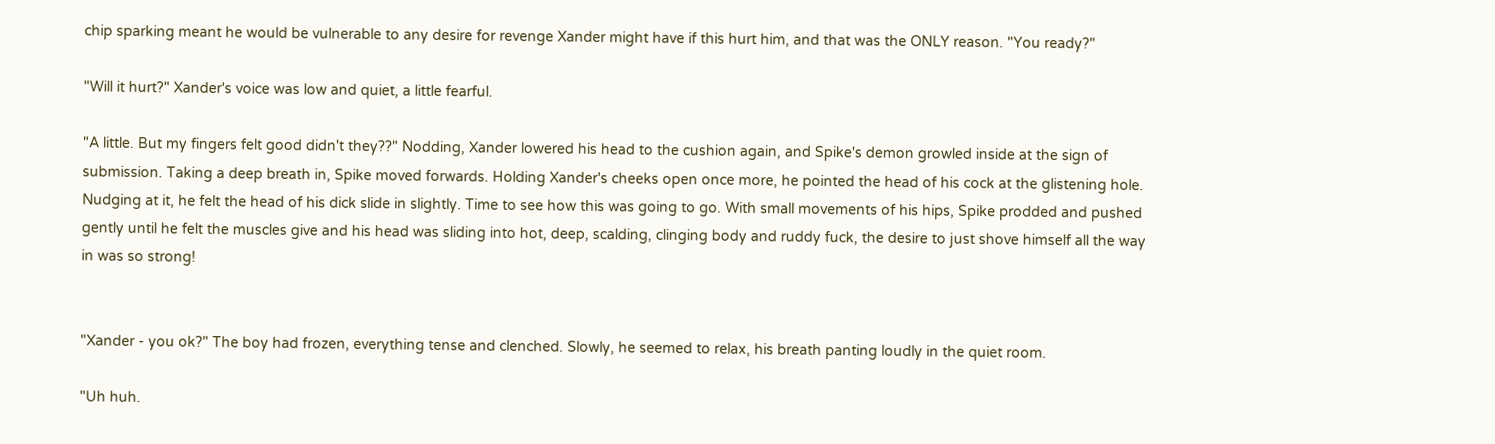chip sparking meant he would be vulnerable to any desire for revenge Xander might have if this hurt him, and that was the ONLY reason. "You ready?"

"Will it hurt?" Xander's voice was low and quiet, a little fearful.

"A little. But my fingers felt good didn't they??" Nodding, Xander lowered his head to the cushion again, and Spike's demon growled inside at the sign of submission. Taking a deep breath in, Spike moved forwards. Holding Xander's cheeks open once more, he pointed the head of his cock at the glistening hole. Nudging at it, he felt the head of his dick slide in slightly. Time to see how this was going to go. With small movements of his hips, Spike prodded and pushed gently until he felt the muscles give and his head was sliding into hot, deep, scalding, clinging body and ruddy fuck, the desire to just shove himself all the way in was so strong!


"Xander - you ok?" The boy had frozen, everything tense and clenched. Slowly, he seemed to relax, his breath panting loudly in the quiet room.

"Uh huh.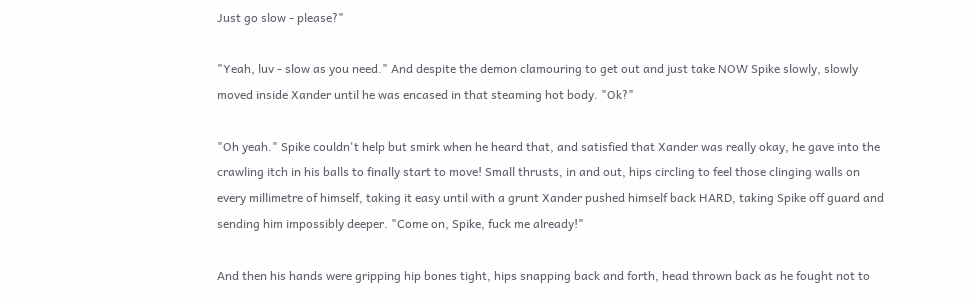Just go slow - please?"

"Yeah, luv - slow as you need." And despite the demon clamouring to get out and just take NOW Spike slowly, slowly moved inside Xander until he was encased in that steaming hot body. "Ok?"

"Oh yeah." Spike couldn't help but smirk when he heard that, and satisfied that Xander was really okay, he gave into the crawling itch in his balls to finally start to move! Small thrusts, in and out, hips circling to feel those clinging walls on every millimetre of himself, taking it easy until with a grunt Xander pushed himself back HARD, taking Spike off guard and sending him impossibly deeper. "Come on, Spike, fuck me already!"

And then his hands were gripping hip bones tight, hips snapping back and forth, head thrown back as he fought not to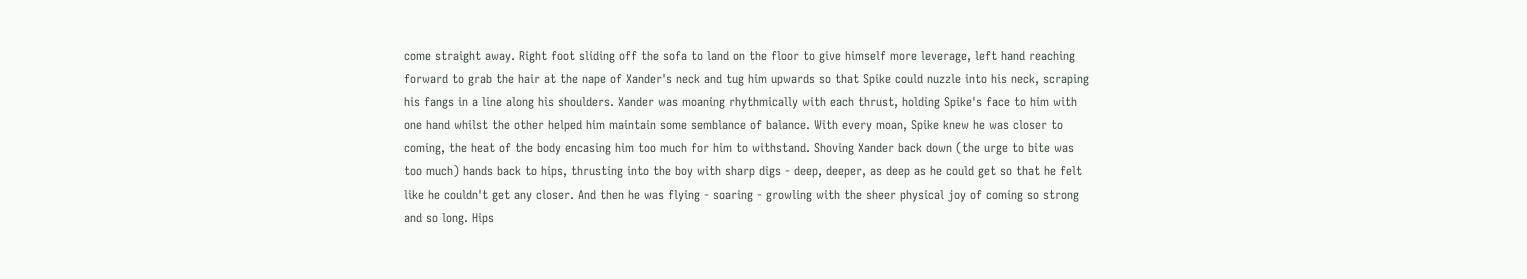come straight away. Right foot sliding off the sofa to land on the floor to give himself more leverage, left hand reaching forward to grab the hair at the nape of Xander's neck and tug him upwards so that Spike could nuzzle into his neck, scraping his fangs in a line along his shoulders. Xander was moaning rhythmically with each thrust, holding Spike's face to him with one hand whilst the other helped him maintain some semblance of balance. With every moan, Spike knew he was closer to coming, the heat of the body encasing him too much for him to withstand. Shoving Xander back down (the urge to bite was too much) hands back to hips, thrusting into the boy with sharp digs - deep, deeper, as deep as he could get so that he felt like he couldn't get any closer. And then he was flying - soaring - growling with the sheer physical joy of coming so strong and so long. Hips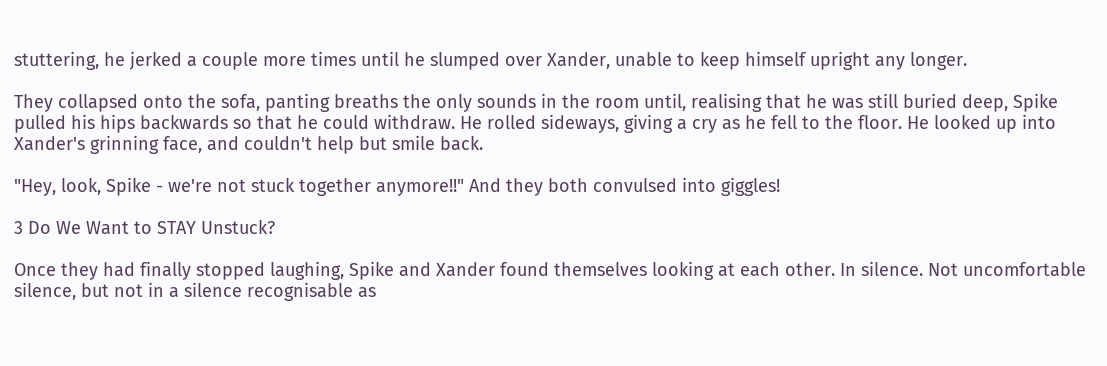stuttering, he jerked a couple more times until he slumped over Xander, unable to keep himself upright any longer.

They collapsed onto the sofa, panting breaths the only sounds in the room until, realising that he was still buried deep, Spike pulled his hips backwards so that he could withdraw. He rolled sideways, giving a cry as he fell to the floor. He looked up into Xander's grinning face, and couldn't help but smile back.

"Hey, look, Spike - we're not stuck together anymore!!" And they both convulsed into giggles!

3 Do We Want to STAY Unstuck?

Once they had finally stopped laughing, Spike and Xander found themselves looking at each other. In silence. Not uncomfortable silence, but not in a silence recognisable as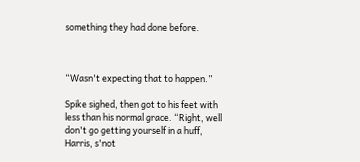something they had done before.



“Wasn't expecting that to happen.”

Spike sighed, then got to his feet with less than his normal grace. “Right, well don't go getting yourself in a huff, Harris, s'not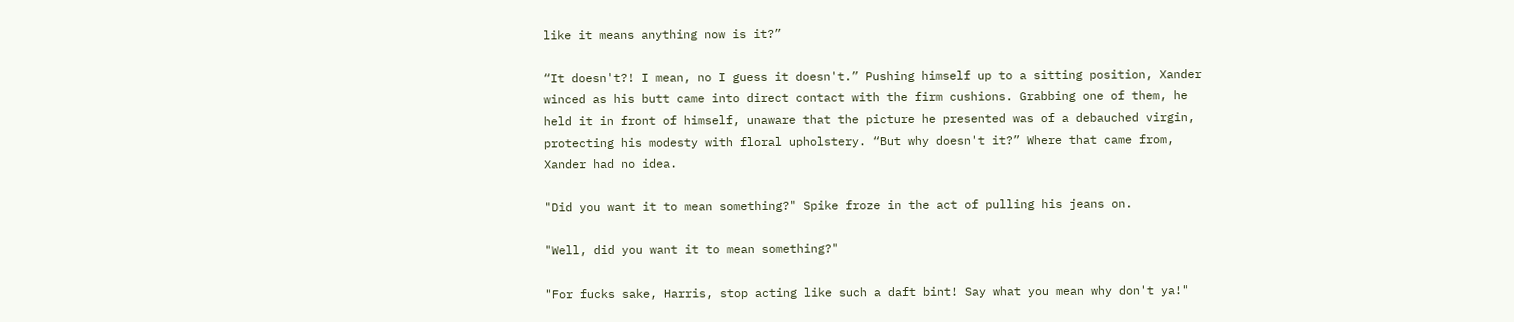like it means anything now is it?”

“It doesn't?! I mean, no I guess it doesn't.” Pushing himself up to a sitting position, Xander winced as his butt came into direct contact with the firm cushions. Grabbing one of them, he held it in front of himself, unaware that the picture he presented was of a debauched virgin, protecting his modesty with floral upholstery. “But why doesn't it?” Where that came from, Xander had no idea.

"Did you want it to mean something?" Spike froze in the act of pulling his jeans on.

"Well, did you want it to mean something?"

"For fucks sake, Harris, stop acting like such a daft bint! Say what you mean why don't ya!"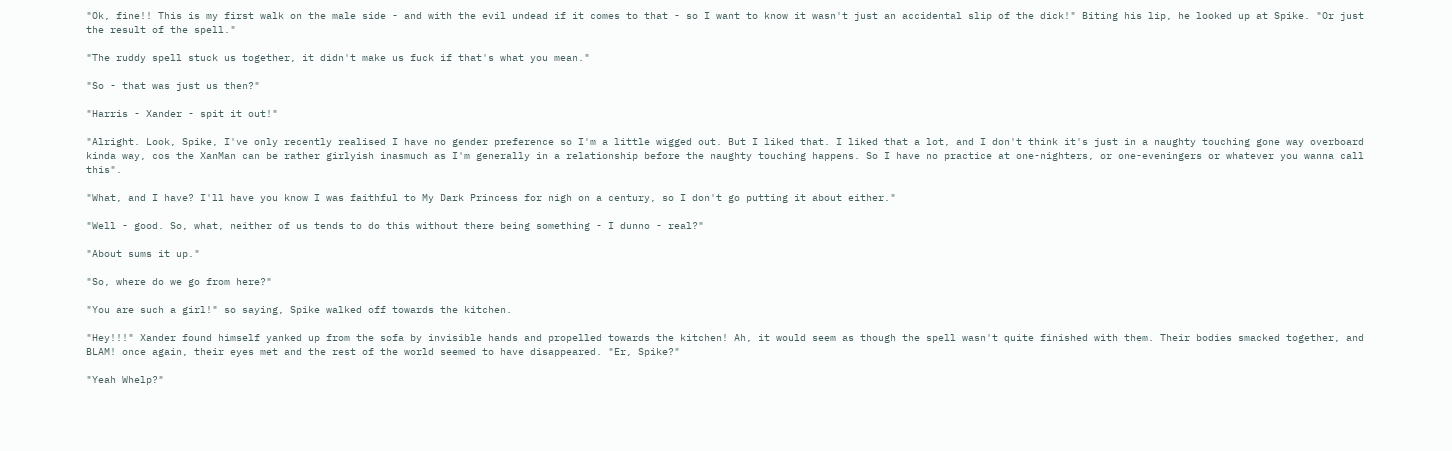"Ok, fine!! This is my first walk on the male side - and with the evil undead if it comes to that - so I want to know it wasn't just an accidental slip of the dick!" Biting his lip, he looked up at Spike. "Or just the result of the spell."

"The ruddy spell stuck us together, it didn't make us fuck if that's what you mean."

"So - that was just us then?"

"Harris - Xander - spit it out!"

"Alright. Look, Spike, I've only recently realised I have no gender preference so I'm a little wigged out. But I liked that. I liked that a lot, and I don't think it's just in a naughty touching gone way overboard kinda way, cos the XanMan can be rather girlyish inasmuch as I'm generally in a relationship before the naughty touching happens. So I have no practice at one-nighters, or one-eveningers or whatever you wanna call this".

"What, and I have? I'll have you know I was faithful to My Dark Princess for nigh on a century, so I don't go putting it about either."

"Well - good. So, what, neither of us tends to do this without there being something - I dunno - real?"

"About sums it up."

"So, where do we go from here?"

"You are such a girl!" so saying, Spike walked off towards the kitchen.

"Hey!!!" Xander found himself yanked up from the sofa by invisible hands and propelled towards the kitchen! Ah, it would seem as though the spell wasn't quite finished with them. Their bodies smacked together, and BLAM! once again, their eyes met and the rest of the world seemed to have disappeared. "Er, Spike?"

"Yeah Whelp?"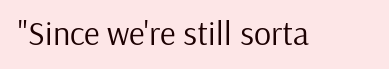"Since we're still sorta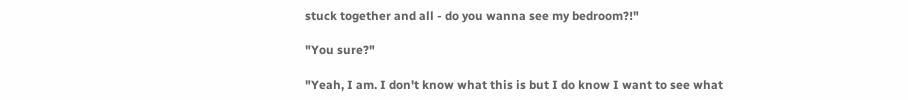stuck together and all - do you wanna see my bedroom?!"

"You sure?"

"Yeah, I am. I don't know what this is but I do know I want to see what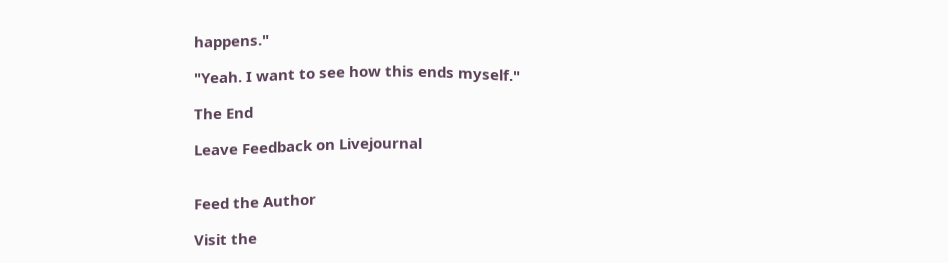happens."

"Yeah. I want to see how this ends myself."

The End

Leave Feedback on Livejournal


Feed the Author

Visit the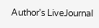Author's LiveJournal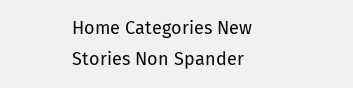Home Categories New Stories Non Spander